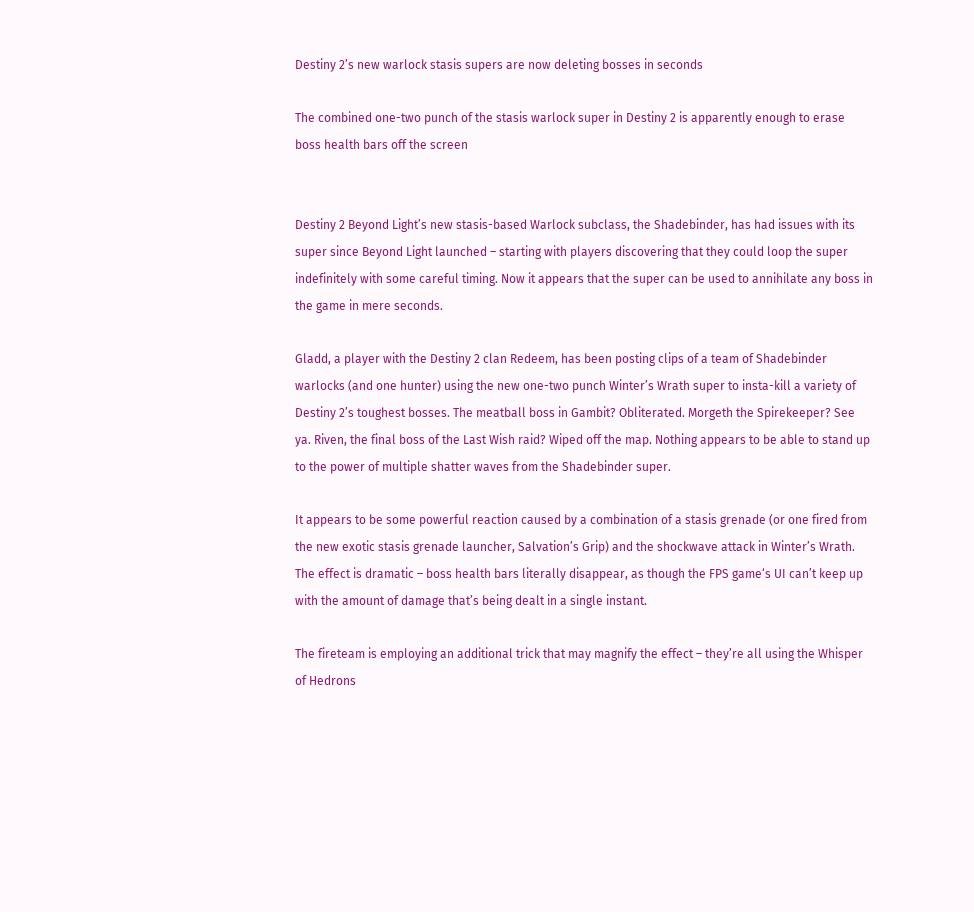Destiny 2’s new warlock stasis supers are now deleting bosses in seconds

The combined one-two punch of the stasis warlock super in Destiny 2 is apparently enough to erase boss health bars off the screen


Destiny 2 Beyond Light’s new stasis-based Warlock subclass, the Shadebinder, has had issues with its super since Beyond Light launched – starting with players discovering that they could loop the super indefinitely with some careful timing. Now it appears that the super can be used to annihilate any boss in the game in mere seconds.

Gladd, a player with the Destiny 2 clan Redeem, has been posting clips of a team of Shadebinder warlocks (and one hunter) using the new one-two punch Winter’s Wrath super to insta-kill a variety of Destiny 2’s toughest bosses. The meatball boss in Gambit? Obliterated. Morgeth the Spirekeeper? See ya. Riven, the final boss of the Last Wish raid? Wiped off the map. Nothing appears to be able to stand up to the power of multiple shatter waves from the Shadebinder super.

It appears to be some powerful reaction caused by a combination of a stasis grenade (or one fired from the new exotic stasis grenade launcher, Salvation’s Grip) and the shockwave attack in Winter’s Wrath. The effect is dramatic – boss health bars literally disappear, as though the FPS game‘s UI can’t keep up with the amount of damage that’s being dealt in a single instant.

The fireteam is employing an additional trick that may magnify the effect – they’re all using the Whisper of Hedrons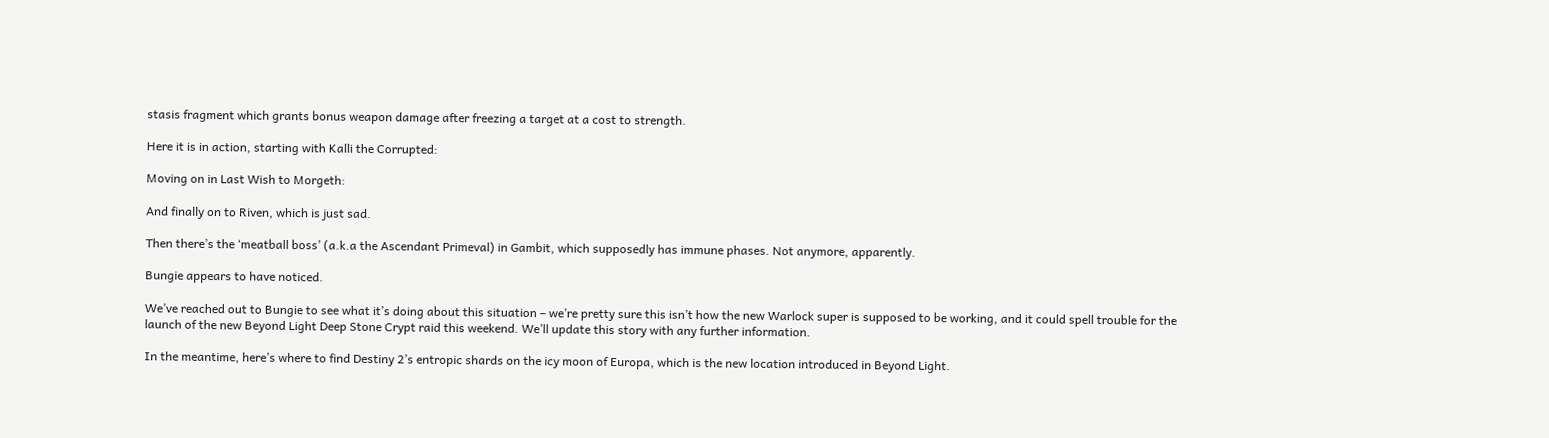stasis fragment which grants bonus weapon damage after freezing a target at a cost to strength.

Here it is in action, starting with Kalli the Corrupted:

Moving on in Last Wish to Morgeth:

And finally on to Riven, which is just sad.

Then there’s the ‘meatball boss’ (a.k.a the Ascendant Primeval) in Gambit, which supposedly has immune phases. Not anymore, apparently.

Bungie appears to have noticed.

We’ve reached out to Bungie to see what it’s doing about this situation – we’re pretty sure this isn’t how the new Warlock super is supposed to be working, and it could spell trouble for the launch of the new Beyond Light Deep Stone Crypt raid this weekend. We’ll update this story with any further information.

In the meantime, here’s where to find Destiny 2’s entropic shards on the icy moon of Europa, which is the new location introduced in Beyond Light.